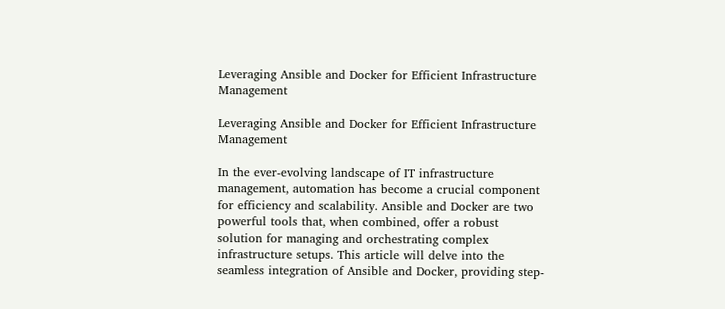Leveraging Ansible and Docker for Efficient Infrastructure Management

Leveraging Ansible and Docker for Efficient Infrastructure Management

In the ever-evolving landscape of IT infrastructure management, automation has become a crucial component for efficiency and scalability. Ansible and Docker are two powerful tools that, when combined, offer a robust solution for managing and orchestrating complex infrastructure setups. This article will delve into the seamless integration of Ansible and Docker, providing step-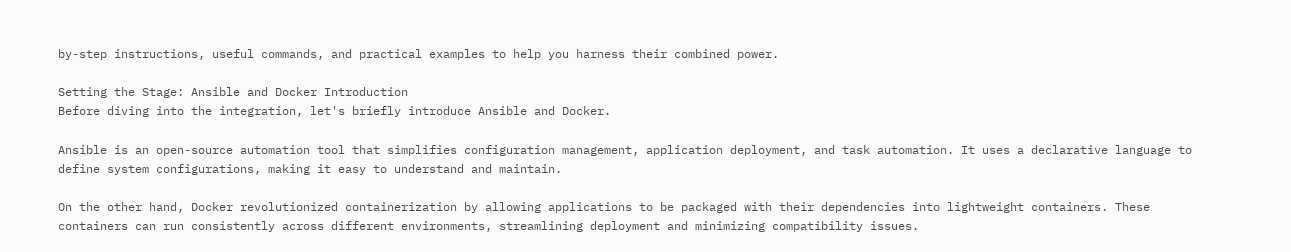by-step instructions, useful commands, and practical examples to help you harness their combined power.

Setting the Stage: Ansible and Docker Introduction
Before diving into the integration, let's briefly introduce Ansible and Docker.

Ansible is an open-source automation tool that simplifies configuration management, application deployment, and task automation. It uses a declarative language to define system configurations, making it easy to understand and maintain.

On the other hand, Docker revolutionized containerization by allowing applications to be packaged with their dependencies into lightweight containers. These containers can run consistently across different environments, streamlining deployment and minimizing compatibility issues.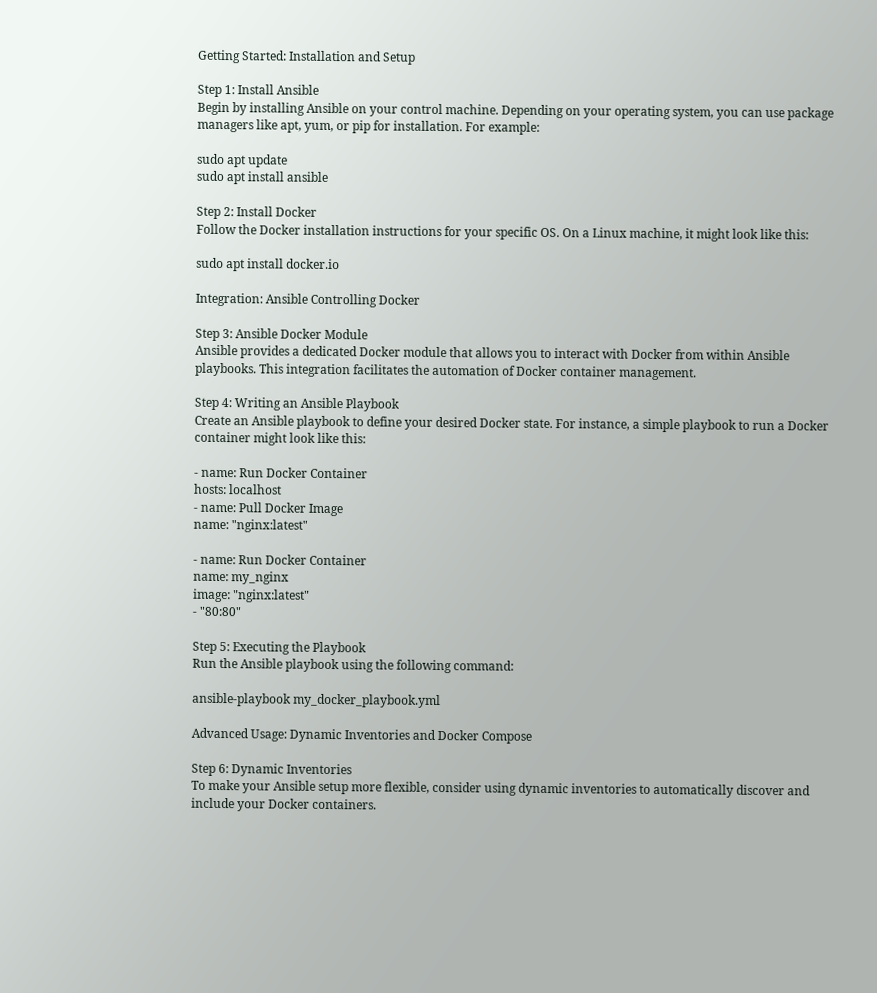Getting Started: Installation and Setup

Step 1: Install Ansible
Begin by installing Ansible on your control machine. Depending on your operating system, you can use package managers like apt, yum, or pip for installation. For example:

sudo apt update
sudo apt install ansible

Step 2: Install Docker
Follow the Docker installation instructions for your specific OS. On a Linux machine, it might look like this:

sudo apt install docker.io

Integration: Ansible Controlling Docker

Step 3: Ansible Docker Module
Ansible provides a dedicated Docker module that allows you to interact with Docker from within Ansible playbooks. This integration facilitates the automation of Docker container management.

Step 4: Writing an Ansible Playbook
Create an Ansible playbook to define your desired Docker state. For instance, a simple playbook to run a Docker container might look like this:

- name: Run Docker Container
hosts: localhost
- name: Pull Docker Image
name: "nginx:latest"

- name: Run Docker Container
name: my_nginx
image: "nginx:latest"
- "80:80"

Step 5: Executing the Playbook
Run the Ansible playbook using the following command:

ansible-playbook my_docker_playbook.yml

Advanced Usage: Dynamic Inventories and Docker Compose

Step 6: Dynamic Inventories
To make your Ansible setup more flexible, consider using dynamic inventories to automatically discover and include your Docker containers.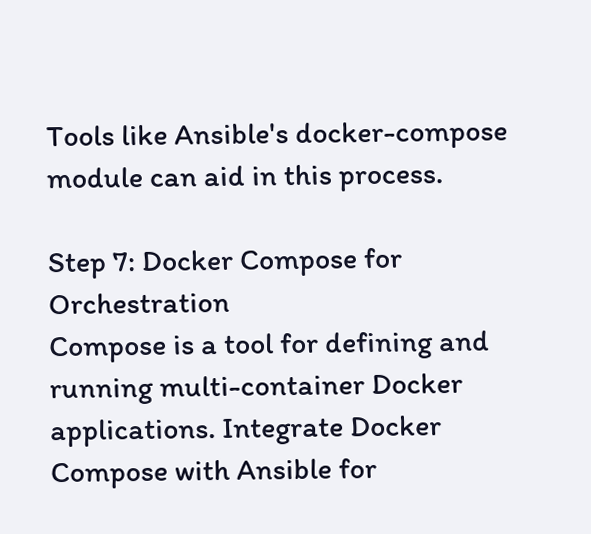Tools like Ansible's docker-compose module can aid in this process.

Step 7: Docker Compose for Orchestration
Compose is a tool for defining and running multi-container Docker applications. Integrate Docker Compose with Ansible for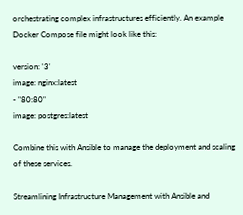orchestrating complex infrastructures efficiently. An example Docker Compose file might look like this:

version: '3'
image: nginx:latest
- "80:80"
image: postgres:latest

Combine this with Ansible to manage the deployment and scaling of these services.

Streamlining Infrastructure Management with Ansible and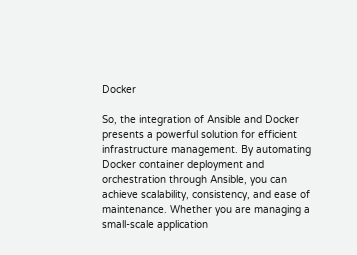Docker

So, the integration of Ansible and Docker presents a powerful solution for efficient infrastructure management. By automating Docker container deployment and orchestration through Ansible, you can achieve scalability, consistency, and ease of maintenance. Whether you are managing a small-scale application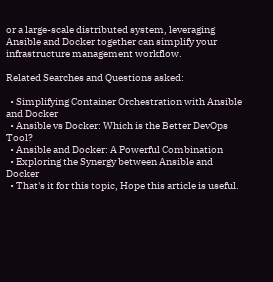or a large-scale distributed system, leveraging Ansible and Docker together can simplify your infrastructure management workflow.

Related Searches and Questions asked:

  • Simplifying Container Orchestration with Ansible and Docker
  • Ansible vs Docker: Which is the Better DevOps Tool?
  • Ansible and Docker: A Powerful Combination
  • Exploring the Synergy between Ansible and Docker
  • That's it for this topic, Hope this article is useful.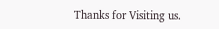Thanks for Visiting us.